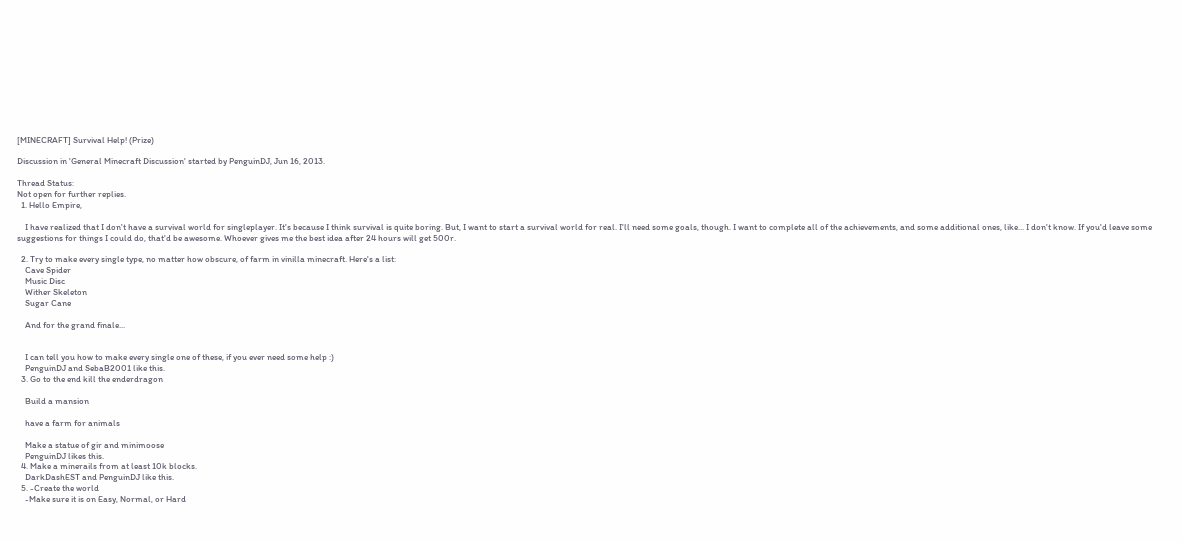[MINECRAFT] Survival Help! (Prize)

Discussion in 'General Minecraft Discussion' started by PenguinDJ, Jun 16, 2013.

Thread Status:
Not open for further replies.
  1. Hello Empire,

    I have realized that I don't have a survival world for singleplayer. It's because I think survival is quite boring. But, I want to start a survival world for real. I'll need some goals, though. I want to complete all of the achievements, and some additional ones, like... I don't know. If you'd leave some suggestions for things I could do, that'd be awesome. Whoever gives me the best idea after 24 hours will get 500r.

  2. Try to make every single type, no matter how obscure, of farm in vinilla minecraft. Here's a list:
    Cave Spider
    Music Disc
    Wither Skeleton
    Sugar Cane

    And for the grand finale...


    I can tell you how to make every single one of these, if you ever need some help :)
    PenguinDJ and SebaB2001 like this.
  3. Go to the end kill the enderdragon

    Build a mansion

    have a farm for animals

    Make a statue of gir and minimoose
    PenguinDJ likes this.
  4. Make a minerails from at least 10k blocks.
    DarkDashEST and PenguinDJ like this.
  5. -Create the world
    -Make sure it is on Easy, Normal, or Hard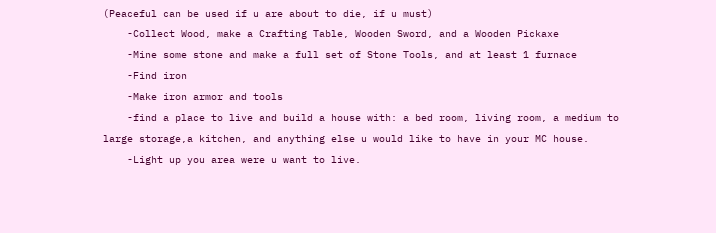(Peaceful can be used if u are about to die, if u must)
    -Collect Wood, make a Crafting Table, Wooden Sword, and a Wooden Pickaxe
    -Mine some stone and make a full set of Stone Tools, and at least 1 furnace
    -Find iron
    -Make iron armor and tools
    -find a place to live and build a house with: a bed room, living room, a medium to large storage,a kitchen, and anything else u would like to have in your MC house.
    -Light up you area were u want to live.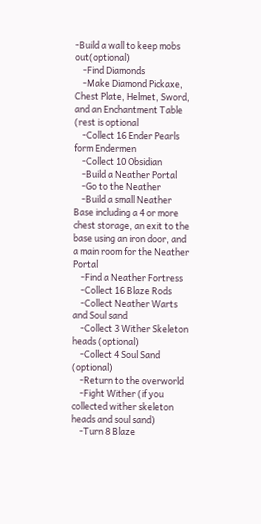-Build a wall to keep mobs out(optional)
    -Find Diamonds
    -Make Diamond Pickaxe, Chest Plate, Helmet, Sword, and an Enchantment Table (rest is optional
    -Collect 16 Ender Pearls form Endermen
    -Collect 10 Obsidian
    -Build a Neather Portal
    -Go to the Neather
    -Build a small Neather Base including a 4 or more chest storage, an exit to the base using an iron door, and a main room for the Neather Portal
    -Find a Neather Fortress
    -Collect 16 Blaze Rods
    -Collect Neather Warts and Soul sand
    -Collect 3 Wither Skeleton heads (optional)
    -Collect 4 Soul Sand (optional)
    -Return to the overworld
    -Fight Wither (if you collected wither skeleton heads and soul sand)
    -Turn 8 Blaze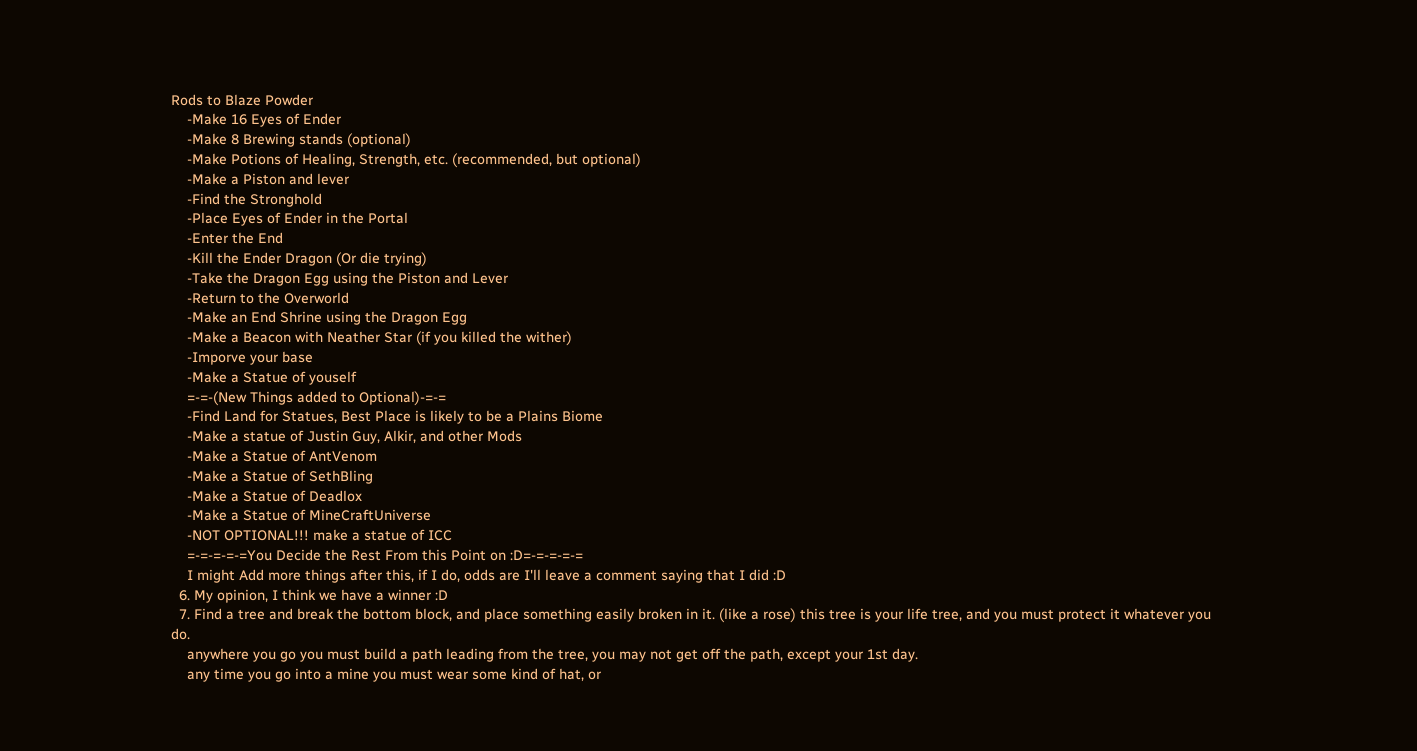Rods to Blaze Powder
    -Make 16 Eyes of Ender
    -Make 8 Brewing stands (optional)
    -Make Potions of Healing, Strength, etc. (recommended, but optional)
    -Make a Piston and lever
    -Find the Stronghold
    -Place Eyes of Ender in the Portal
    -Enter the End
    -Kill the Ender Dragon (Or die trying)
    -Take the Dragon Egg using the Piston and Lever
    -Return to the Overworld
    -Make an End Shrine using the Dragon Egg
    -Make a Beacon with Neather Star (if you killed the wither)
    -Imporve your base
    -Make a Statue of youself
    =-=-(New Things added to Optional)-=-=
    -Find Land for Statues, Best Place is likely to be a Plains Biome
    -Make a statue of Justin Guy, Alkir, and other Mods
    -Make a Statue of AntVenom
    -Make a Statue of SethBling
    -Make a Statue of Deadlox
    -Make a Statue of MineCraftUniverse
    -NOT OPTIONAL!!! make a statue of ICC
    =-=-=-=-=You Decide the Rest From this Point on :D=-=-=-=-=
    I might Add more things after this, if I do, odds are I'll leave a comment saying that I did :D
  6. My opinion, I think we have a winner :D
  7. Find a tree and break the bottom block, and place something easily broken in it. (like a rose) this tree is your life tree, and you must protect it whatever you do.
    anywhere you go you must build a path leading from the tree, you may not get off the path, except your 1st day.
    any time you go into a mine you must wear some kind of hat, or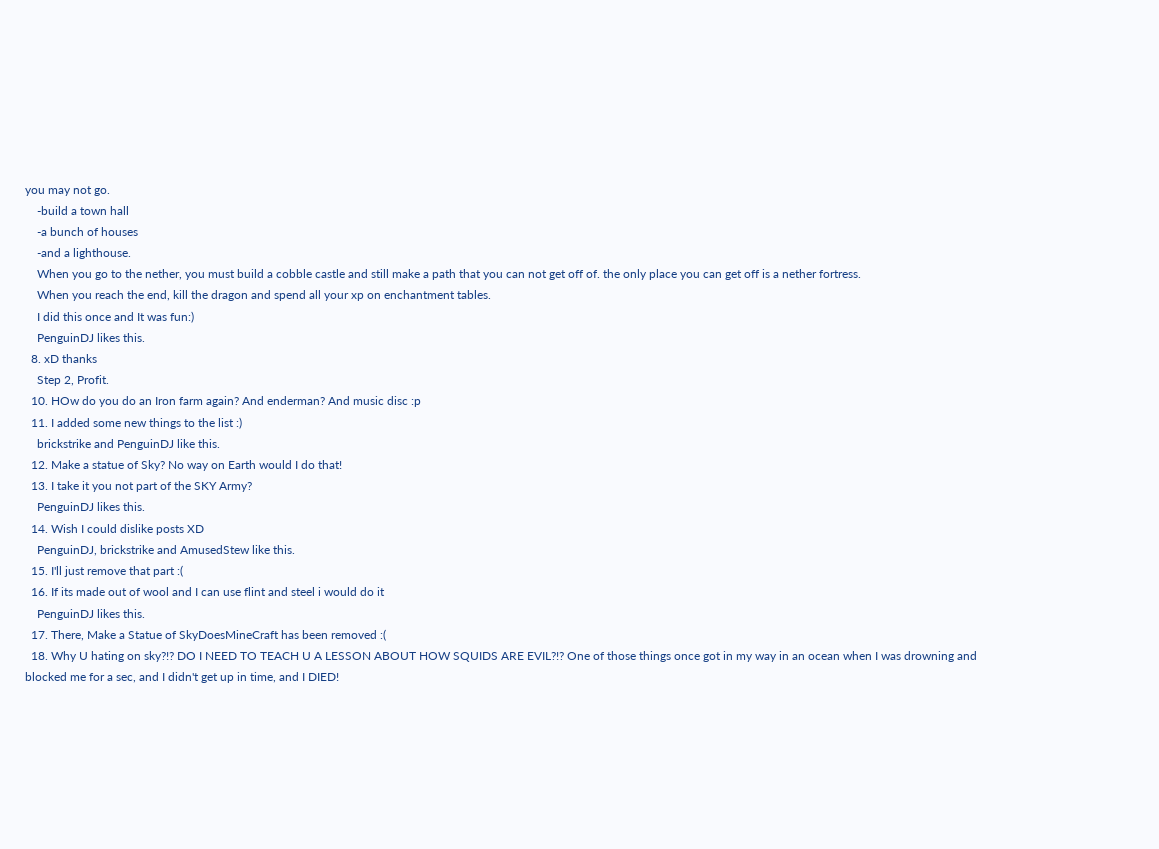you may not go.
    -build a town hall
    -a bunch of houses
    -and a lighthouse.
    When you go to the nether, you must build a cobble castle and still make a path that you can not get off of. the only place you can get off is a nether fortress.
    When you reach the end, kill the dragon and spend all your xp on enchantment tables.
    I did this once and It was fun:)
    PenguinDJ likes this.
  8. xD thanks
    Step 2, Profit.
  10. HOw do you do an Iron farm again? And enderman? And music disc :p
  11. I added some new things to the list :)
    brickstrike and PenguinDJ like this.
  12. Make a statue of Sky? No way on Earth would I do that!
  13. I take it you not part of the SKY Army?
    PenguinDJ likes this.
  14. Wish I could dislike posts XD
    PenguinDJ, brickstrike and AmusedStew like this.
  15. I'll just remove that part :(
  16. If its made out of wool and I can use flint and steel i would do it
    PenguinDJ likes this.
  17. There, Make a Statue of SkyDoesMineCraft has been removed :(
  18. Why U hating on sky?!? DO I NEED TO TEACH U A LESSON ABOUT HOW SQUIDS ARE EVIL?!? One of those things once got in my way in an ocean when I was drowning and blocked me for a sec, and I didn't get up in time, and I DIED!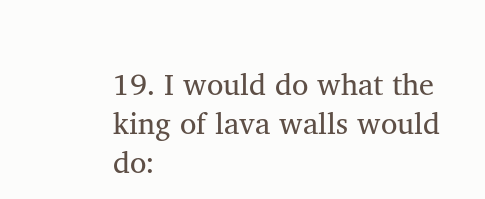19. I would do what the king of lava walls would do: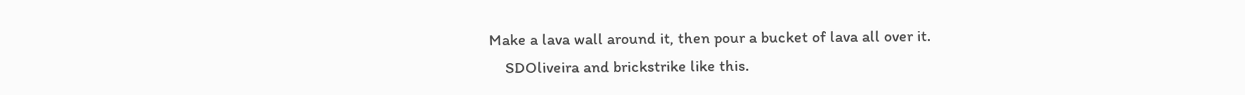Make a lava wall around it, then pour a bucket of lava all over it.
    SDOliveira and brickstrike like this.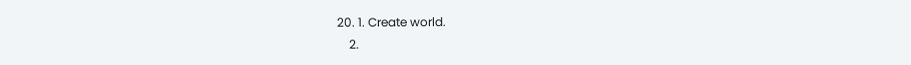20. 1. Create world.
    2.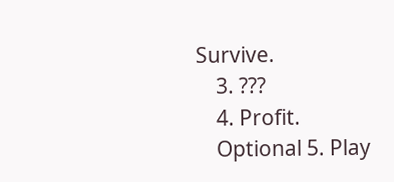Survive.
    3. ???
    4. Profit.
    Optional 5. Play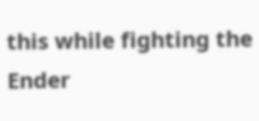this while fighting the Ender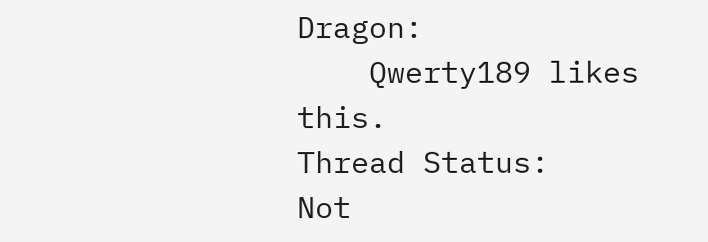Dragon:
    Qwerty189 likes this.
Thread Status:
Not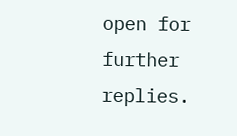open for further replies.